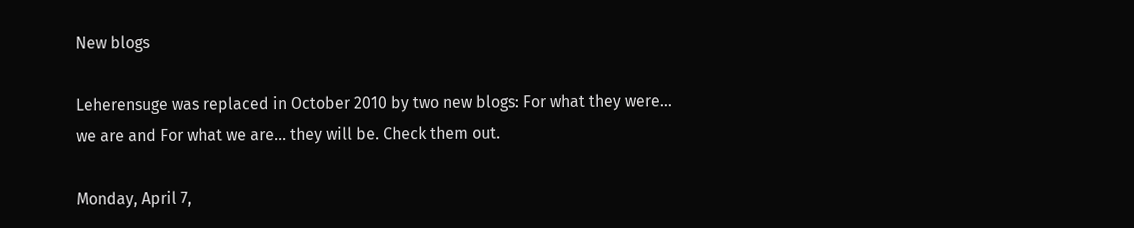New blogs

Leherensuge was replaced in October 2010 by two new blogs: For what they were... we are and For what we are... they will be. Check them out.

Monday, April 7,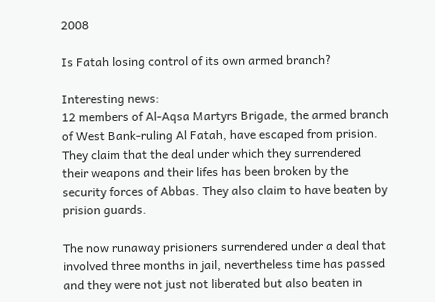2008

Is Fatah losing control of its own armed branch?

Interesting news:
12 members of Al-Aqsa Martyrs Brigade, the armed branch of West Bank-ruling Al Fatah, have escaped from prision. They claim that the deal under which they surrendered their weapons and their lifes has been broken by the security forces of Abbas. They also claim to have beaten by prision guards.

The now runaway prisioners surrendered under a deal that involved three months in jail, nevertheless time has passed and they were not just not liberated but also beaten in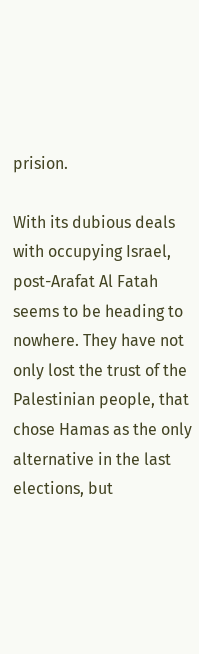prision.

With its dubious deals with occupying Israel, post-Arafat Al Fatah seems to be heading to nowhere. They have not only lost the trust of the Palestinian people, that chose Hamas as the only alternative in the last elections, but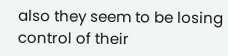also they seem to be losing control of their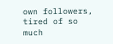own followers, tired of so much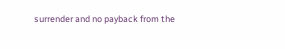surrender and no payback from the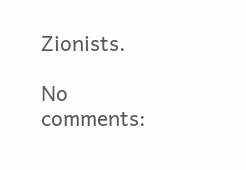Zionists.

No comments: